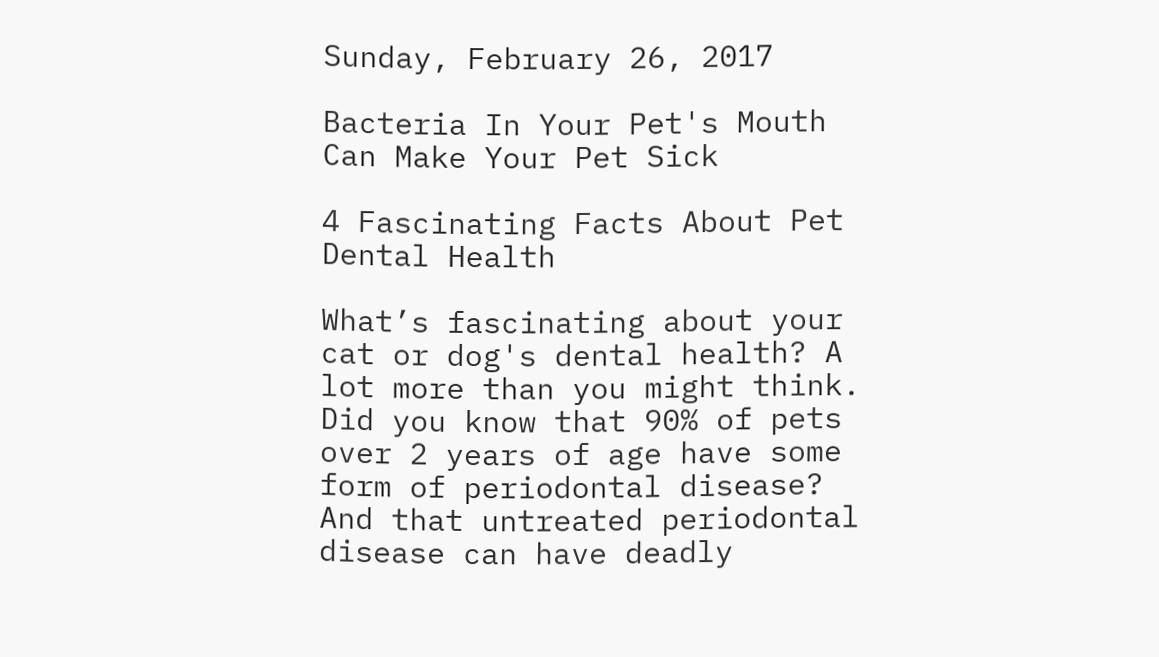Sunday, February 26, 2017

Bacteria In Your Pet's Mouth Can Make Your Pet Sick

4 Fascinating Facts About Pet Dental Health

What’s fascinating about your cat or dog's dental health? A lot more than you might think. Did you know that 90% of pets over 2 years of age have some form of periodontal disease? And that untreated periodontal disease can have deadly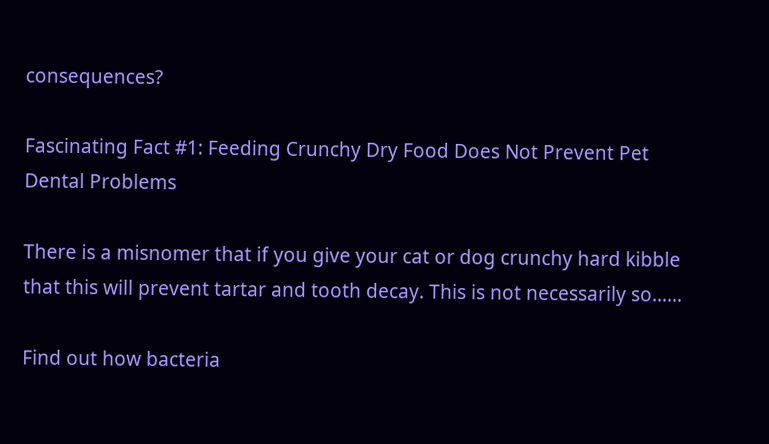consequences?

Fascinating Fact #1: Feeding Crunchy Dry Food Does Not Prevent Pet Dental Problems

There is a misnomer that if you give your cat or dog crunchy hard kibble that this will prevent tartar and tooth decay. This is not necessarily so……

Find out how bacteria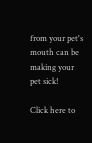from your pet's mouth can be making your pet sick!

Click here to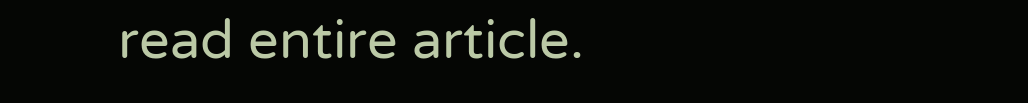read entire article.